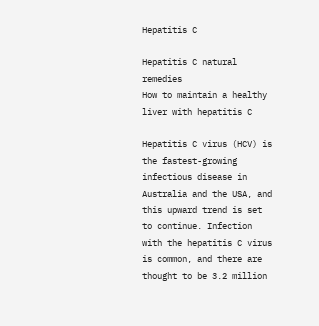Hepatitis C

Hepatitis C natural remedies
How to maintain a healthy liver with hepatitis C

Hepatitis C virus (HCV) is the fastest-growing infectious disease in Australia and the USA, and this upward trend is set to continue. Infection with the hepatitis C virus is common, and there are thought to be 3.2 million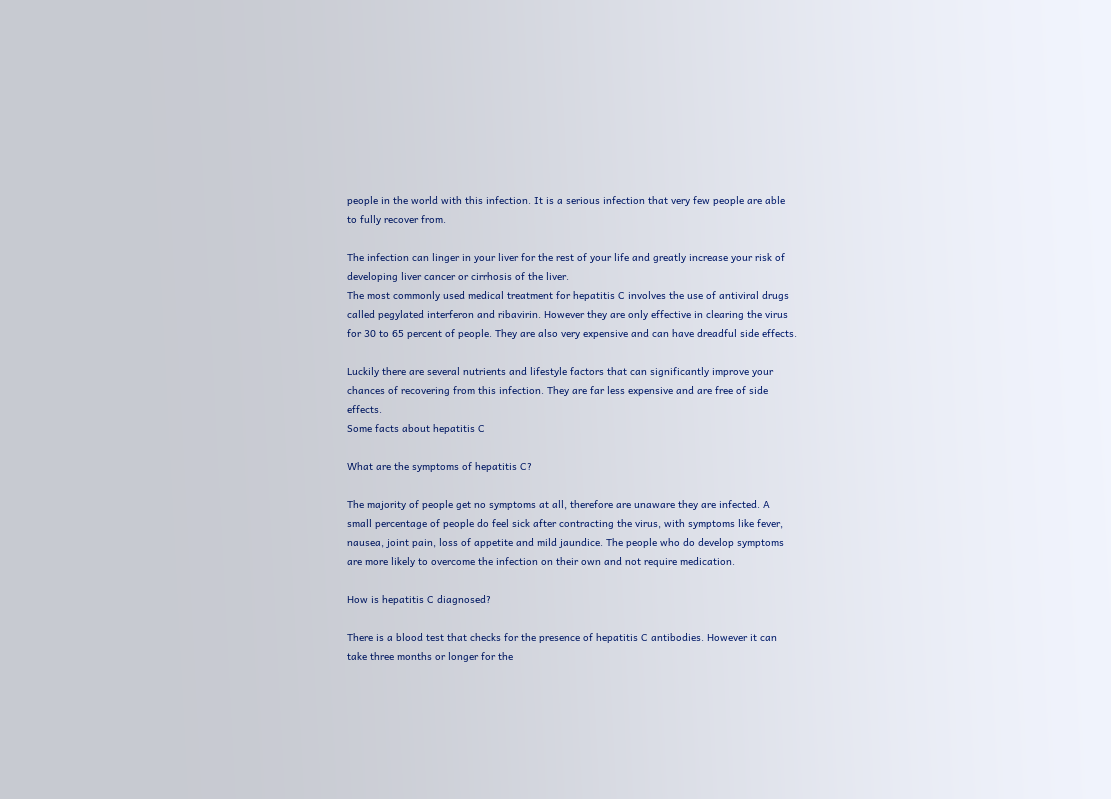people in the world with this infection. It is a serious infection that very few people are able to fully recover from.

The infection can linger in your liver for the rest of your life and greatly increase your risk of developing liver cancer or cirrhosis of the liver.
The most commonly used medical treatment for hepatitis C involves the use of antiviral drugs called pegylated interferon and ribavirin. However they are only effective in clearing the virus for 30 to 65 percent of people. They are also very expensive and can have dreadful side effects.

Luckily there are several nutrients and lifestyle factors that can significantly improve your chances of recovering from this infection. They are far less expensive and are free of side effects.
Some facts about hepatitis C

What are the symptoms of hepatitis C?

The majority of people get no symptoms at all, therefore are unaware they are infected. A small percentage of people do feel sick after contracting the virus, with symptoms like fever, nausea, joint pain, loss of appetite and mild jaundice. The people who do develop symptoms are more likely to overcome the infection on their own and not require medication.

How is hepatitis C diagnosed?

There is a blood test that checks for the presence of hepatitis C antibodies. However it can take three months or longer for the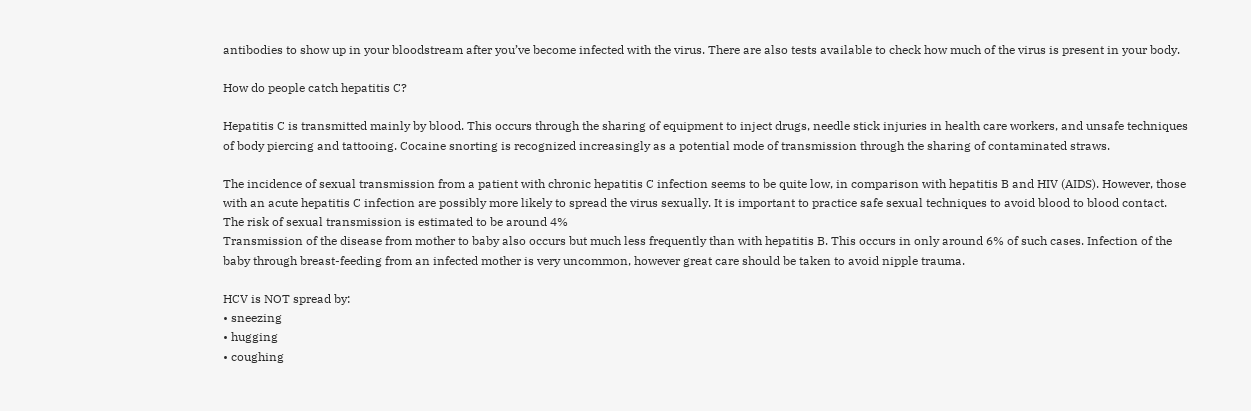antibodies to show up in your bloodstream after you’ve become infected with the virus. There are also tests available to check how much of the virus is present in your body.

How do people catch hepatitis C?

Hepatitis C is transmitted mainly by blood. This occurs through the sharing of equipment to inject drugs, needle stick injuries in health care workers, and unsafe techniques of body piercing and tattooing. Cocaine snorting is recognized increasingly as a potential mode of transmission through the sharing of contaminated straws.

The incidence of sexual transmission from a patient with chronic hepatitis C infection seems to be quite low, in comparison with hepatitis B and HIV (AIDS). However, those with an acute hepatitis C infection are possibly more likely to spread the virus sexually. It is important to practice safe sexual techniques to avoid blood to blood contact. The risk of sexual transmission is estimated to be around 4%
Transmission of the disease from mother to baby also occurs but much less frequently than with hepatitis B. This occurs in only around 6% of such cases. Infection of the baby through breast-feeding from an infected mother is very uncommon, however great care should be taken to avoid nipple trauma.

HCV is NOT spread by:
• sneezing
• hugging
• coughing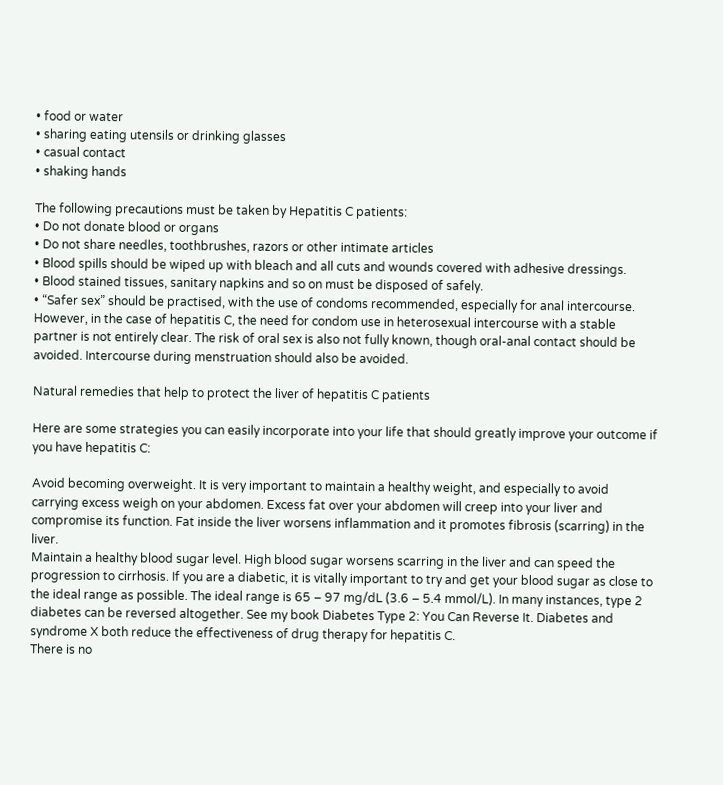• food or water
• sharing eating utensils or drinking glasses
• casual contact
• shaking hands

The following precautions must be taken by Hepatitis C patients:
• Do not donate blood or organs
• Do not share needles, toothbrushes, razors or other intimate articles
• Blood spills should be wiped up with bleach and all cuts and wounds covered with adhesive dressings.
• Blood stained tissues, sanitary napkins and so on must be disposed of safely.
• “Safer sex” should be practised, with the use of condoms recommended, especially for anal intercourse. However, in the case of hepatitis C, the need for condom use in heterosexual intercourse with a stable partner is not entirely clear. The risk of oral sex is also not fully known, though oral-anal contact should be avoided. Intercourse during menstruation should also be avoided.

Natural remedies that help to protect the liver of hepatitis C patients

Here are some strategies you can easily incorporate into your life that should greatly improve your outcome if you have hepatitis C:

Avoid becoming overweight. It is very important to maintain a healthy weight, and especially to avoid carrying excess weigh on your abdomen. Excess fat over your abdomen will creep into your liver and compromise its function. Fat inside the liver worsens inflammation and it promotes fibrosis (scarring) in the liver.
Maintain a healthy blood sugar level. High blood sugar worsens scarring in the liver and can speed the progression to cirrhosis. If you are a diabetic, it is vitally important to try and get your blood sugar as close to the ideal range as possible. The ideal range is 65 – 97 mg/dL (3.6 – 5.4 mmol/L). In many instances, type 2 diabetes can be reversed altogether. See my book Diabetes Type 2: You Can Reverse It. Diabetes and syndrome X both reduce the effectiveness of drug therapy for hepatitis C.
There is no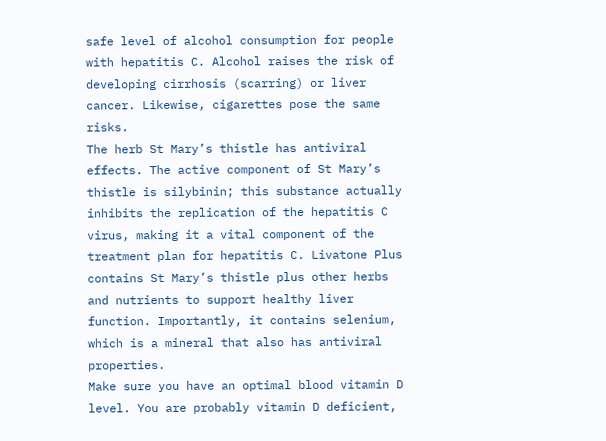safe level of alcohol consumption for people with hepatitis C. Alcohol raises the risk of developing cirrhosis (scarring) or liver cancer. Likewise, cigarettes pose the same risks.
The herb St Mary’s thistle has antiviral effects. The active component of St Mary’s thistle is silybinin; this substance actually inhibits the replication of the hepatitis C virus, making it a vital component of the treatment plan for hepatitis C. Livatone Plus contains St Mary’s thistle plus other herbs and nutrients to support healthy liver function. Importantly, it contains selenium, which is a mineral that also has antiviral properties.
Make sure you have an optimal blood vitamin D level. You are probably vitamin D deficient,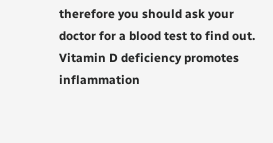therefore you should ask your doctor for a blood test to find out. Vitamin D deficiency promotes inflammation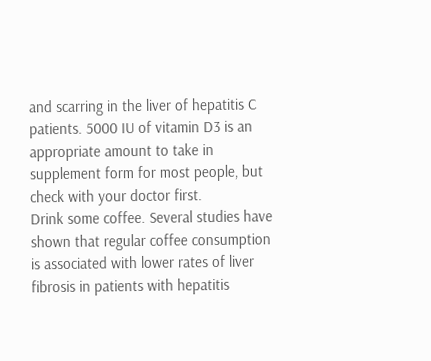and scarring in the liver of hepatitis C patients. 5000 IU of vitamin D3 is an appropriate amount to take in supplement form for most people, but check with your doctor first.
Drink some coffee. Several studies have shown that regular coffee consumption is associated with lower rates of liver fibrosis in patients with hepatitis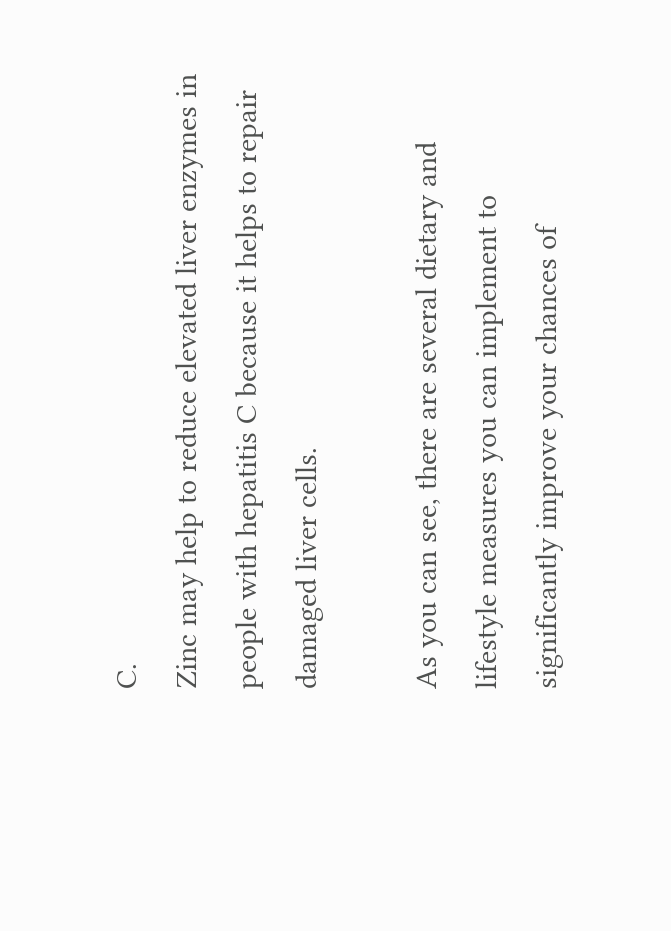C.
Zinc may help to reduce elevated liver enzymes in people with hepatitis C because it helps to repair damaged liver cells.

As you can see, there are several dietary and lifestyle measures you can implement to significantly improve your chances of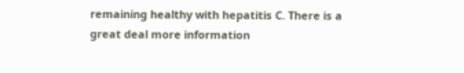remaining healthy with hepatitis C. There is a great deal more information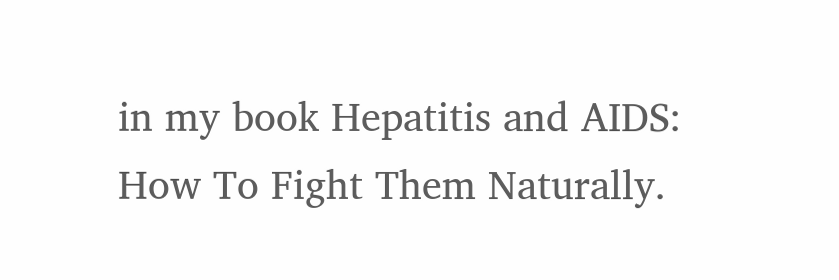in my book Hepatitis and AIDS: How To Fight Them Naturally.